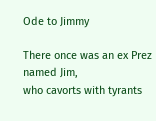Ode to Jimmy

There once was an ex Prez named Jim,
who cavorts with tyrants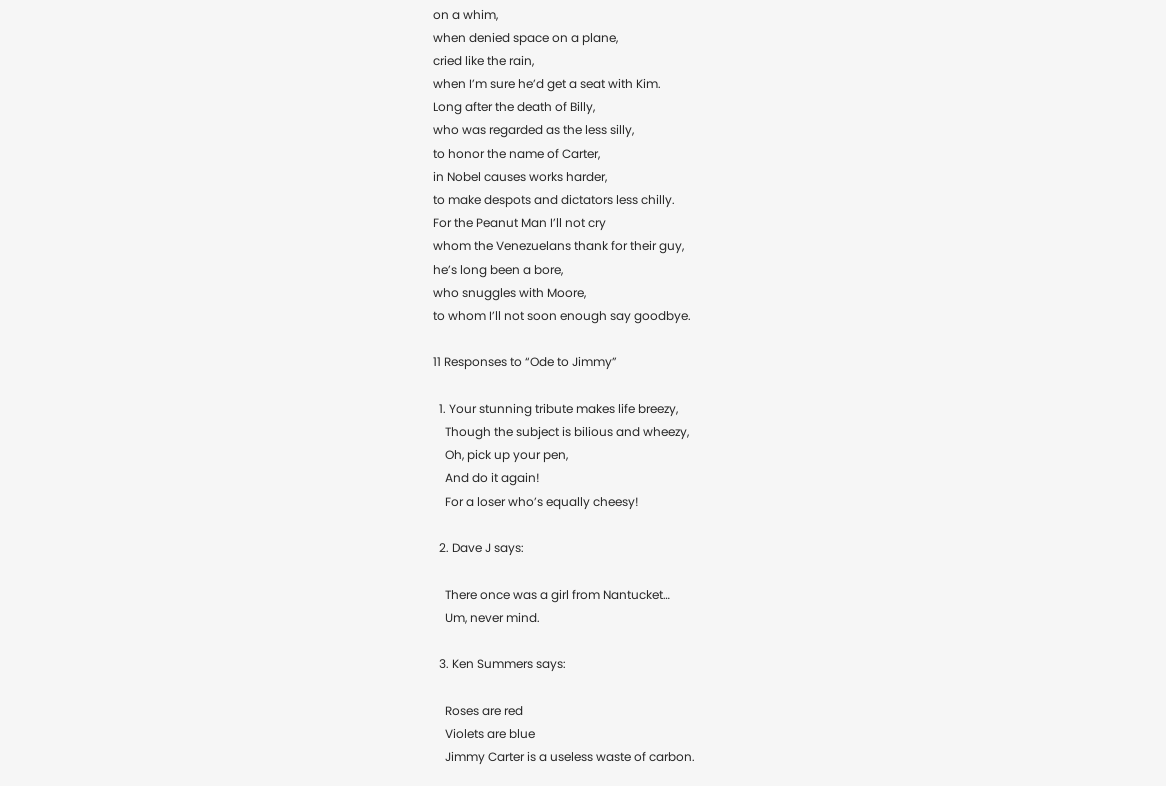on a whim,
when denied space on a plane,
cried like the rain,
when I’m sure he’d get a seat with Kim.
Long after the death of Billy,
who was regarded as the less silly,
to honor the name of Carter,
in Nobel causes works harder,
to make despots and dictators less chilly.
For the Peanut Man I’ll not cry
whom the Venezuelans thank for their guy,
he’s long been a bore,
who snuggles with Moore,
to whom I’ll not soon enough say goodbye.

11 Responses to “Ode to Jimmy”

  1. Your stunning tribute makes life breezy,
    Though the subject is bilious and wheezy,
    Oh, pick up your pen,
    And do it again!
    For a loser who’s equally cheesy!

  2. Dave J says:

    There once was a girl from Nantucket…
    Um, never mind.

  3. Ken Summers says:

    Roses are red
    Violets are blue
    Jimmy Carter is a useless waste of carbon.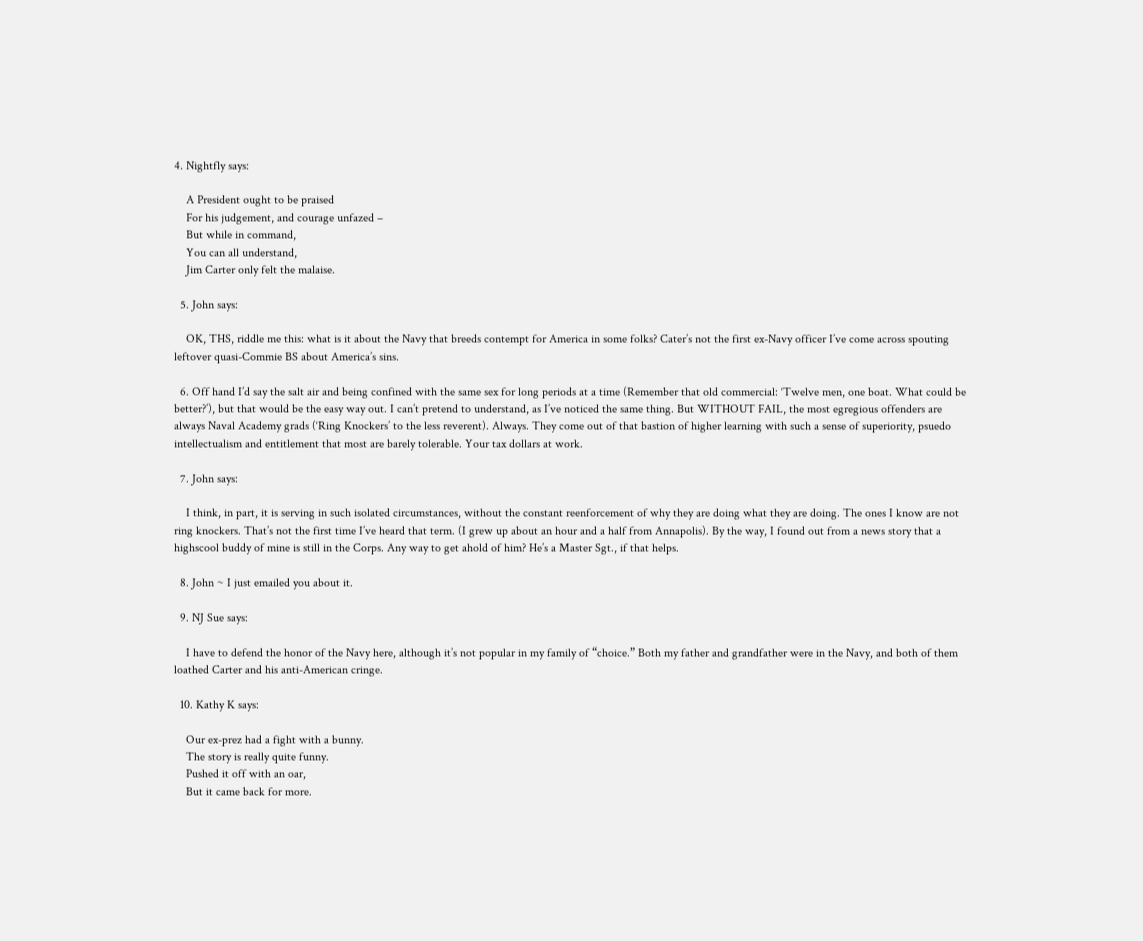4. Nightfly says:

    A President ought to be praised
    For his judgement, and courage unfazed –
    But while in command,
    You can all understand,
    Jim Carter only felt the malaise.

  5. John says:

    OK, THS, riddle me this: what is it about the Navy that breeds contempt for America in some folks? Cater’s not the first ex-Navy officer I’ve come across spouting leftover quasi-Commie BS about America’s sins.

  6. Off hand I’d say the salt air and being confined with the same sex for long periods at a time (Remember that old commercial: ‘Twelve men, one boat. What could be better?’), but that would be the easy way out. I can’t pretend to understand, as I’ve noticed the same thing. But WITHOUT FAIL, the most egregious offenders are always Naval Academy grads (‘Ring Knockers’ to the less reverent). Always. They come out of that bastion of higher learning with such a sense of superiority, psuedo intellectualism and entitlement that most are barely tolerable. Your tax dollars at work.

  7. John says:

    I think, in part, it is serving in such isolated circumstances, without the constant reenforcement of why they are doing what they are doing. The ones I know are not ring knockers. That’s not the first time I’ve heard that term. (I grew up about an hour and a half from Annapolis). By the way, I found out from a news story that a highscool buddy of mine is still in the Corps. Any way to get ahold of him? He’s a Master Sgt., if that helps.

  8. John ~ I just emailed you about it.

  9. NJ Sue says:

    I have to defend the honor of the Navy here, although it’s not popular in my family of “choice.” Both my father and grandfather were in the Navy, and both of them loathed Carter and his anti-American cringe.

  10. Kathy K says:

    Our ex-prez had a fight with a bunny.
    The story is really quite funny.
    Pushed it off with an oar,
    But it came back for more.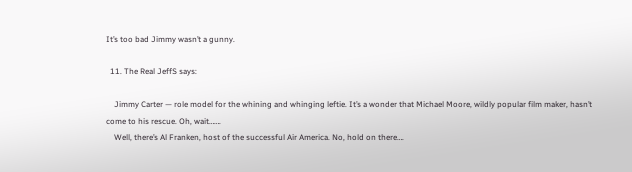It’s too bad Jimmy wasn’t a gunny.

  11. The Real JeffS says:

    Jimmy Carter — role model for the whining and whinging leftie. It’s a wonder that Michael Moore, wildly popular film maker, hasn’t come to his rescue. Oh, wait…….
    Well, there’s Al Franken, host of the successful Air America. No, hold on there….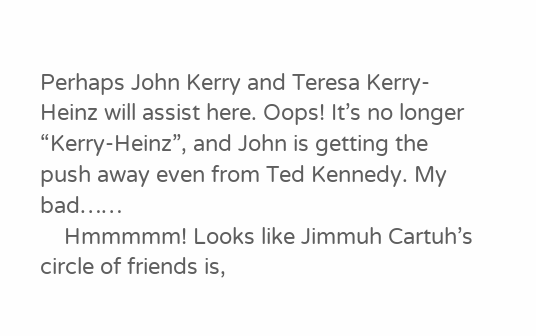Perhaps John Kerry and Teresa Kerry-Heinz will assist here. Oops! It’s no longer “Kerry-Heinz”, and John is getting the push away even from Ted Kennedy. My bad……
    Hmmmmm! Looks like Jimmuh Cartuh’s circle of friends is,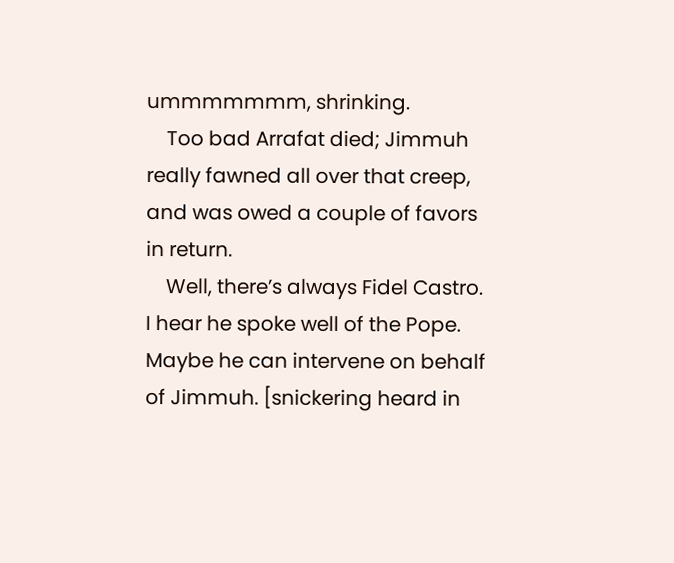ummmmmmm, shrinking.
    Too bad Arrafat died; Jimmuh really fawned all over that creep, and was owed a couple of favors in return.
    Well, there’s always Fidel Castro. I hear he spoke well of the Pope. Maybe he can intervene on behalf of Jimmuh. [snickering heard in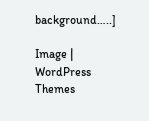background…..]

Image | WordPress Themes